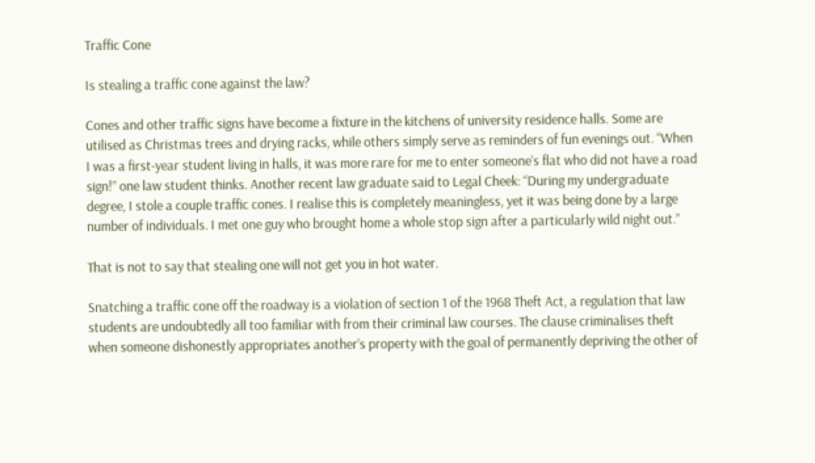Traffic Cone

Is stealing a traffic cone against the law?

Cones and other traffic signs have become a fixture in the kitchens of university residence halls. Some are utilised as Christmas trees and drying racks, while others simply serve as reminders of fun evenings out. “When I was a first-year student living in halls, it was more rare for me to enter someone’s flat who did not have a road sign!” one law student thinks. Another recent law graduate said to Legal Cheek: “During my undergraduate degree, I stole a couple traffic cones. I realise this is completely meaningless, yet it was being done by a large number of individuals. I met one guy who brought home a whole stop sign after a particularly wild night out.”

That is not to say that stealing one will not get you in hot water.

Snatching a traffic cone off the roadway is a violation of section 1 of the 1968 Theft Act, a regulation that law students are undoubtedly all too familiar with from their criminal law courses. The clause criminalises theft when someone dishonestly appropriates another’s property with the goal of permanently depriving the other of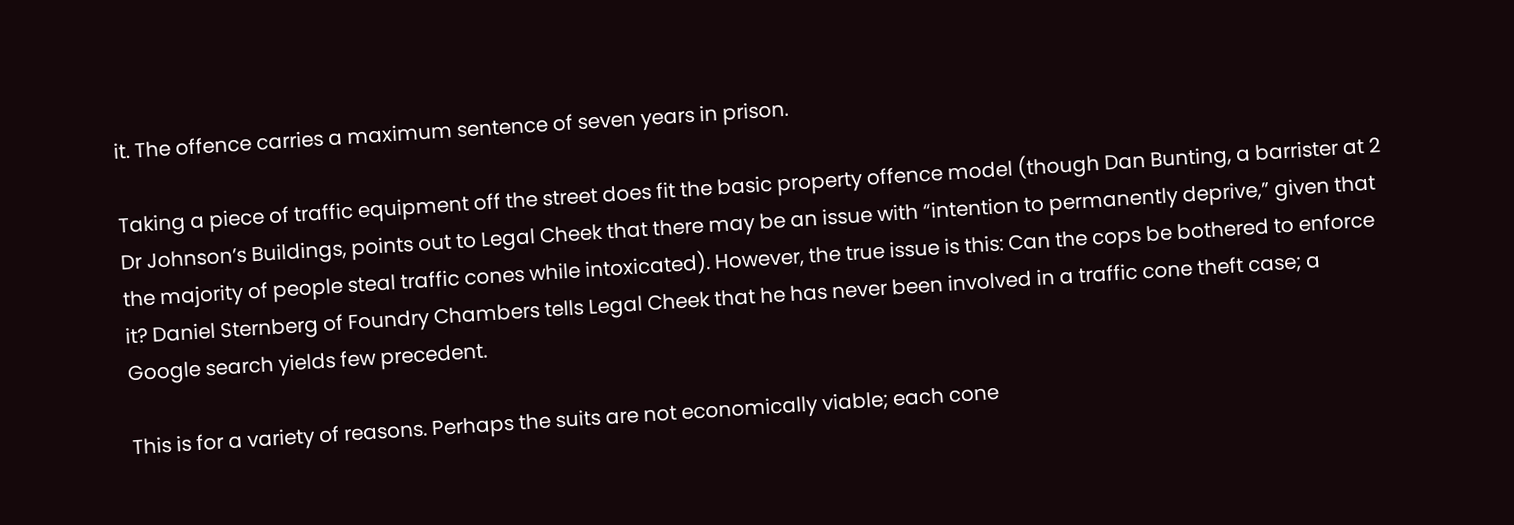it. The offence carries a maximum sentence of seven years in prison.

Taking a piece of traffic equipment off the street does fit the basic property offence model (though Dan Bunting, a barrister at 2 Dr Johnson’s Buildings, points out to Legal Cheek that there may be an issue with “intention to permanently deprive,” given that the majority of people steal traffic cones while intoxicated). However, the true issue is this: Can the cops be bothered to enforce it? Daniel Sternberg of Foundry Chambers tells Legal Cheek that he has never been involved in a traffic cone theft case; a Google search yields few precedent.

This is for a variety of reasons. Perhaps the suits are not economically viable; each cone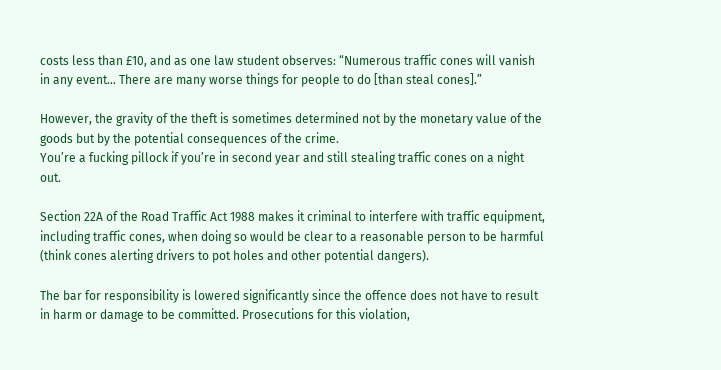costs less than £10, and as one law student observes: “Numerous traffic cones will vanish in any event… There are many worse things for people to do [than steal cones].”

However, the gravity of the theft is sometimes determined not by the monetary value of the goods but by the potential consequences of the crime.
You’re a fucking pillock if you’re in second year and still stealing traffic cones on a night out.

Section 22A of the Road Traffic Act 1988 makes it criminal to interfere with traffic equipment, including traffic cones, when doing so would be clear to a reasonable person to be harmful (think cones alerting drivers to pot holes and other potential dangers).

The bar for responsibility is lowered significantly since the offence does not have to result in harm or damage to be committed. Prosecutions for this violation,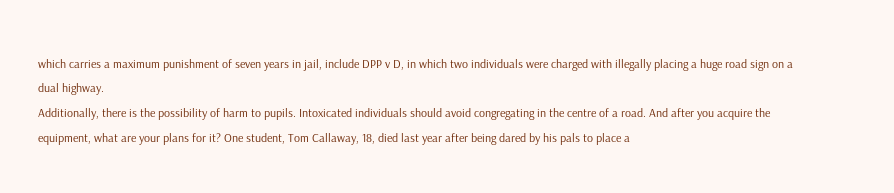which carries a maximum punishment of seven years in jail, include DPP v D, in which two individuals were charged with illegally placing a huge road sign on a dual highway.
Additionally, there is the possibility of harm to pupils. Intoxicated individuals should avoid congregating in the centre of a road. And after you acquire the equipment, what are your plans for it? One student, Tom Callaway, 18, died last year after being dared by his pals to place a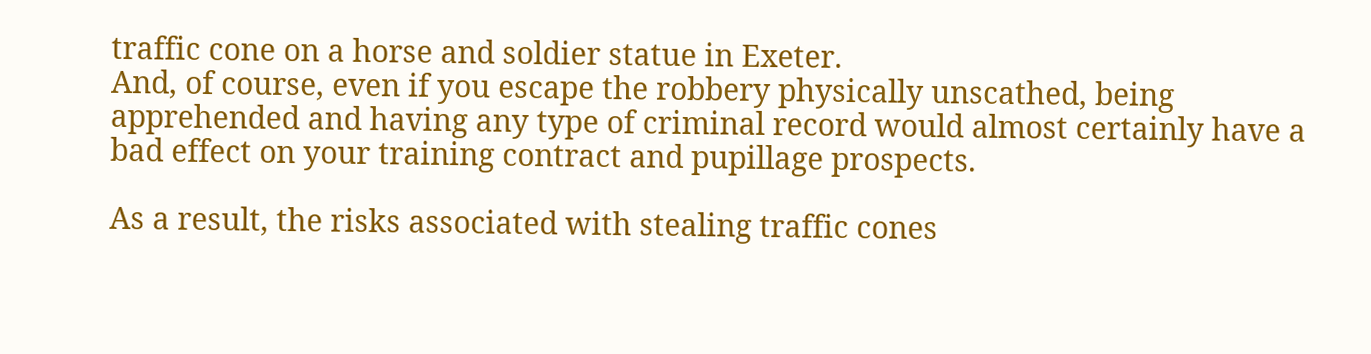traffic cone on a horse and soldier statue in Exeter.
And, of course, even if you escape the robbery physically unscathed, being apprehended and having any type of criminal record would almost certainly have a bad effect on your training contract and pupillage prospects.

As a result, the risks associated with stealing traffic cones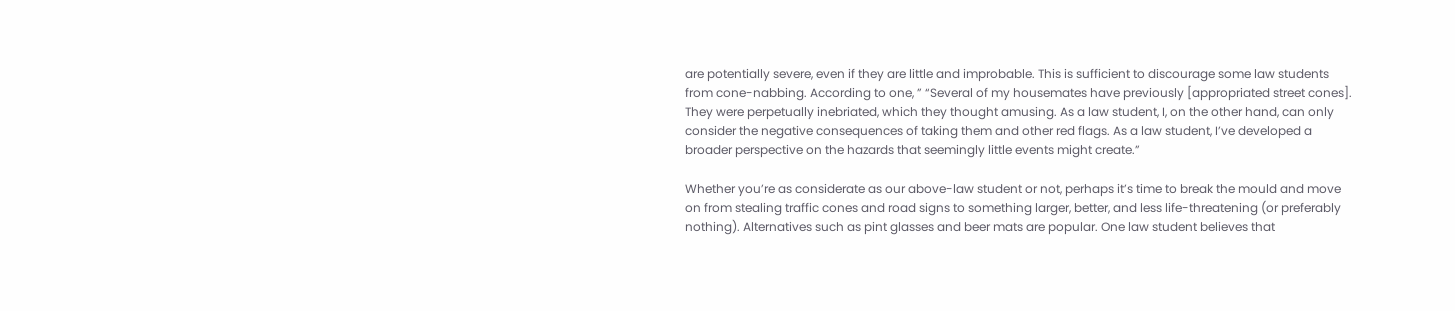are potentially severe, even if they are little and improbable. This is sufficient to discourage some law students from cone-nabbing. According to one, ” “Several of my housemates have previously [appropriated street cones]. They were perpetually inebriated, which they thought amusing. As a law student, I, on the other hand, can only consider the negative consequences of taking them and other red flags. As a law student, I’ve developed a broader perspective on the hazards that seemingly little events might create.”

Whether you’re as considerate as our above-law student or not, perhaps it’s time to break the mould and move on from stealing traffic cones and road signs to something larger, better, and less life-threatening (or preferably nothing). Alternatives such as pint glasses and beer mats are popular. One law student believes that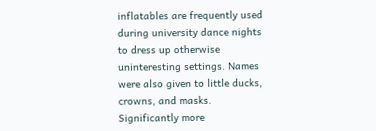inflatables are frequently used during university dance nights to dress up otherwise uninteresting settings. Names were also given to little ducks, crowns, and masks. Significantly more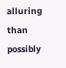alluring than possibly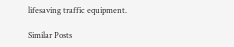lifesaving traffic equipment.

Similar Posts